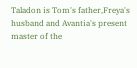Taladon is Tom's father,Freya's husband and Avantia's present master of the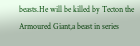beasts.He will be killed by Tecton the Armoured Giant,a beast in series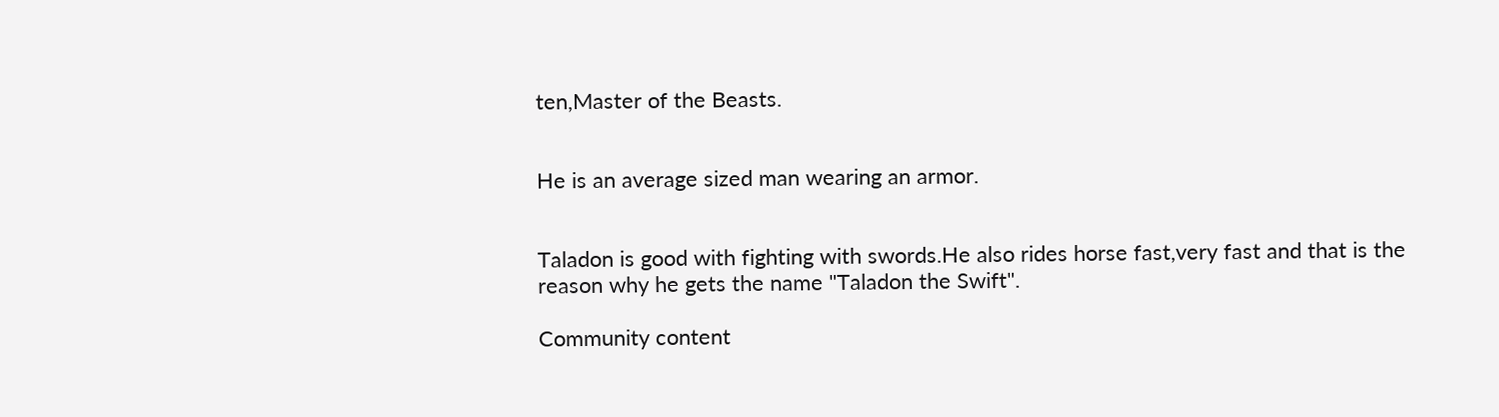ten,Master of the Beasts.


He is an average sized man wearing an armor.


Taladon is good with fighting with swords.He also rides horse fast,very fast and that is the reason why he gets the name "Taladon the Swift".

Community content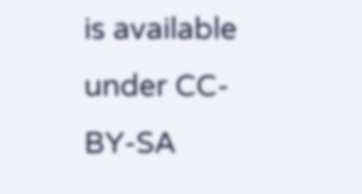is available under CC-BY-SA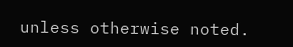unless otherwise noted.